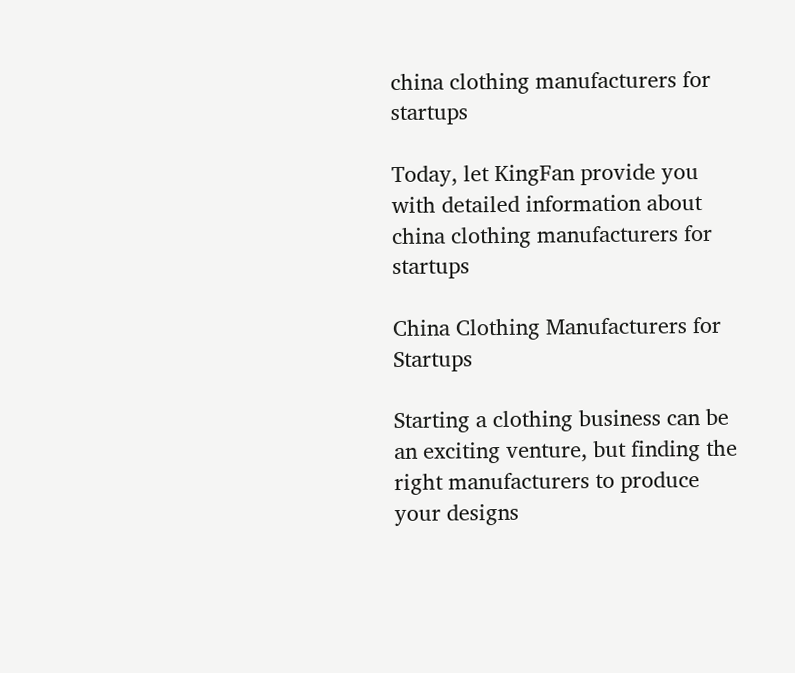china clothing manufacturers for startups

Today, let KingFan provide you with detailed information about china clothing manufacturers for startups

China Clothing Manufacturers for Startups

Starting a clothing business can be an exciting venture, but finding the right manufacturers to produce your designs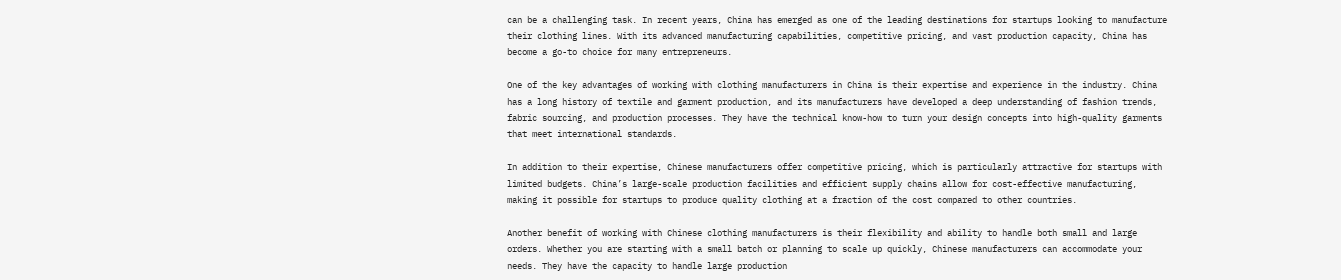can be a challenging task. In recent years, China has emerged as one of the leading destinations for startups looking to manufacture their clothing lines. With its advanced manufacturing capabilities, competitive pricing, and vast production capacity, China has become a go-to choice for many entrepreneurs.

One of the key advantages of working with clothing manufacturers in China is their expertise and experience in the industry. China has a long history of textile and garment production, and its manufacturers have developed a deep understanding of fashion trends, fabric sourcing, and production processes. They have the technical know-how to turn your design concepts into high-quality garments that meet international standards.

In addition to their expertise, Chinese manufacturers offer competitive pricing, which is particularly attractive for startups with limited budgets. China’s large-scale production facilities and efficient supply chains allow for cost-effective manufacturing, making it possible for startups to produce quality clothing at a fraction of the cost compared to other countries.

Another benefit of working with Chinese clothing manufacturers is their flexibility and ability to handle both small and large orders. Whether you are starting with a small batch or planning to scale up quickly, Chinese manufacturers can accommodate your needs. They have the capacity to handle large production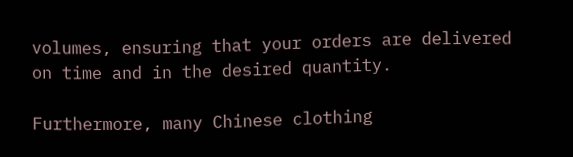volumes, ensuring that your orders are delivered on time and in the desired quantity.

Furthermore, many Chinese clothing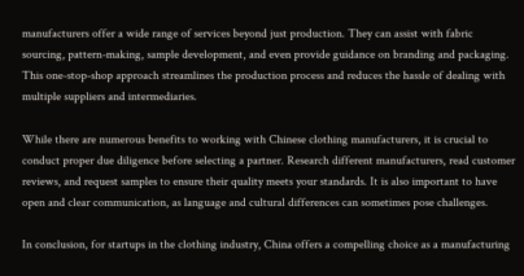manufacturers offer a wide range of services beyond just production. They can assist with fabric sourcing, pattern-making, sample development, and even provide guidance on branding and packaging. This one-stop-shop approach streamlines the production process and reduces the hassle of dealing with multiple suppliers and intermediaries.

While there are numerous benefits to working with Chinese clothing manufacturers, it is crucial to conduct proper due diligence before selecting a partner. Research different manufacturers, read customer reviews, and request samples to ensure their quality meets your standards. It is also important to have open and clear communication, as language and cultural differences can sometimes pose challenges.

In conclusion, for startups in the clothing industry, China offers a compelling choice as a manufacturing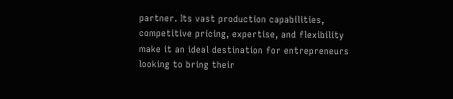partner. Its vast production capabilities, competitive pricing, expertise, and flexibility make it an ideal destination for entrepreneurs looking to bring their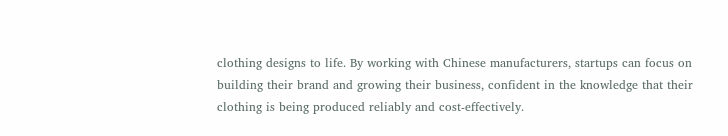clothing designs to life. By working with Chinese manufacturers, startups can focus on building their brand and growing their business, confident in the knowledge that their clothing is being produced reliably and cost-effectively.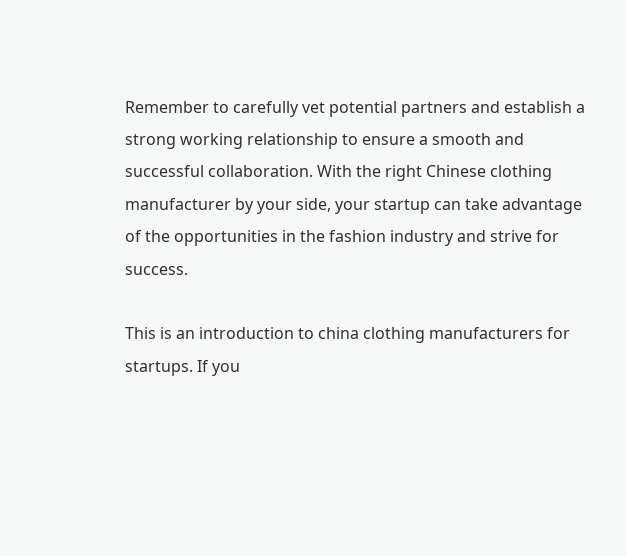Remember to carefully vet potential partners and establish a strong working relationship to ensure a smooth and successful collaboration. With the right Chinese clothing manufacturer by your side, your startup can take advantage of the opportunities in the fashion industry and strive for success.

This is an introduction to china clothing manufacturers for startups. If you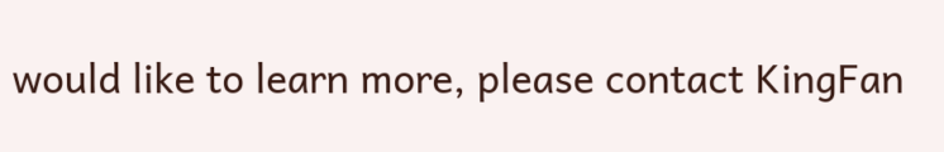would like to learn more, please contact KingFan